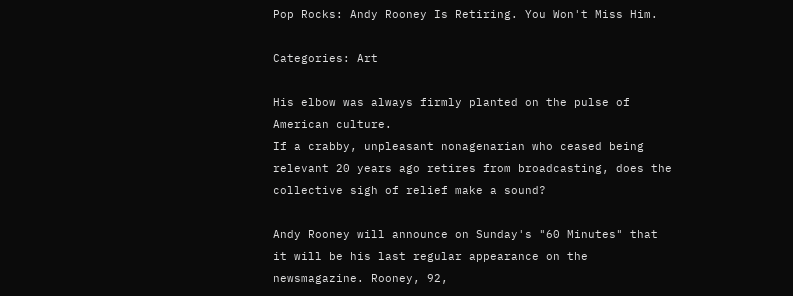Pop Rocks: Andy Rooney Is Retiring. You Won't Miss Him.

Categories: Art

His elbow was always firmly planted on the pulse of American culture.
If a crabby, unpleasant nonagenarian who ceased being relevant 20 years ago retires from broadcasting, does the collective sigh of relief make a sound?

Andy Rooney will announce on Sunday's "60 Minutes" that it will be his last regular appearance on the newsmagazine. Rooney, 92,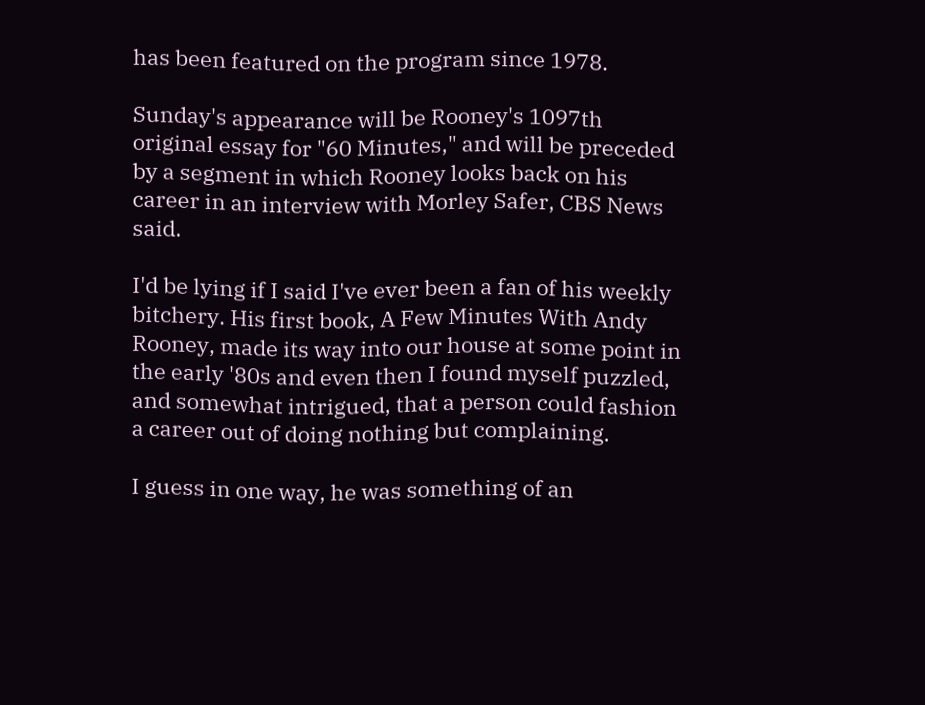has been featured on the program since 1978.

Sunday's appearance will be Rooney's 1097th original essay for "60 Minutes," and will be preceded by a segment in which Rooney looks back on his career in an interview with Morley Safer, CBS News said.

I'd be lying if I said I've ever been a fan of his weekly bitchery. His first book, A Few Minutes With Andy Rooney, made its way into our house at some point in the early '80s and even then I found myself puzzled, and somewhat intrigued, that a person could fashion a career out of doing nothing but complaining.

I guess in one way, he was something of an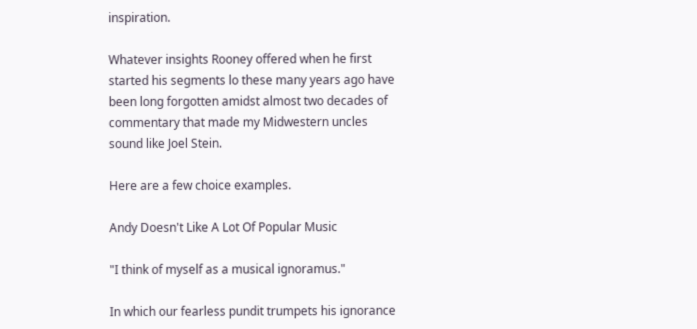inspiration.

Whatever insights Rooney offered when he first started his segments lo these many years ago have been long forgotten amidst almost two decades of commentary that made my Midwestern uncles sound like Joel Stein.

Here are a few choice examples.

Andy Doesn't Like A Lot Of Popular Music

"I think of myself as a musical ignoramus."

In which our fearless pundit trumpets his ignorance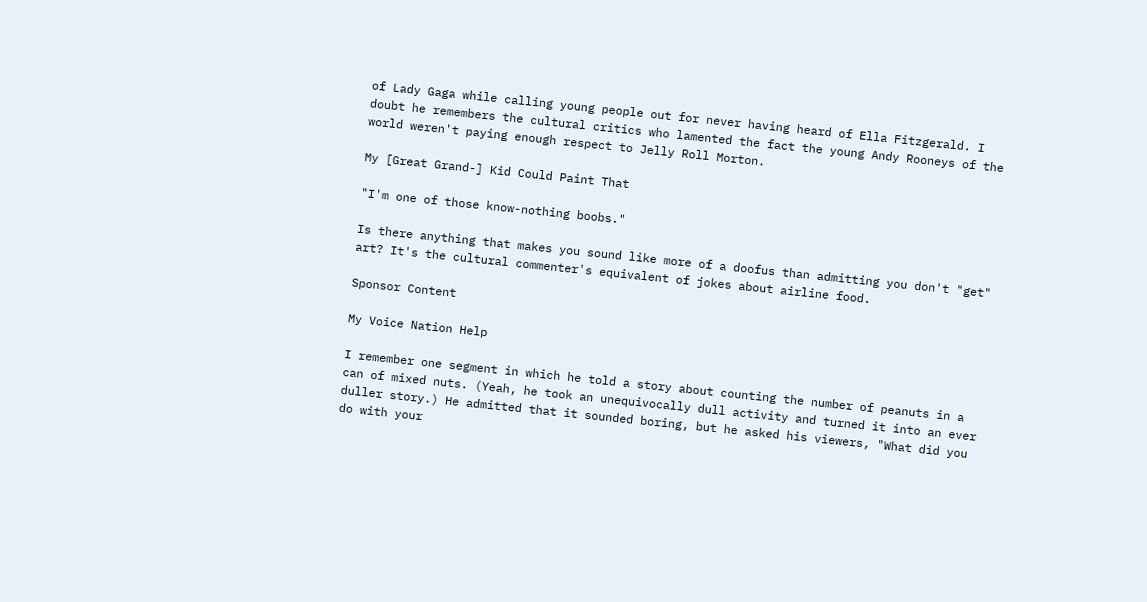of Lady Gaga while calling young people out for never having heard of Ella Fitzgerald. I doubt he remembers the cultural critics who lamented the fact the young Andy Rooneys of the world weren't paying enough respect to Jelly Roll Morton.

My [Great Grand-] Kid Could Paint That

"I'm one of those know-nothing boobs."

Is there anything that makes you sound like more of a doofus than admitting you don't "get" art? It's the cultural commenter's equivalent of jokes about airline food.

Sponsor Content

My Voice Nation Help

I remember one segment in which he told a story about counting the number of peanuts in a can of mixed nuts. (Yeah, he took an unequivocally dull activity and turned it into an ever duller story.) He admitted that it sounded boring, but he asked his viewers, "What did you do with your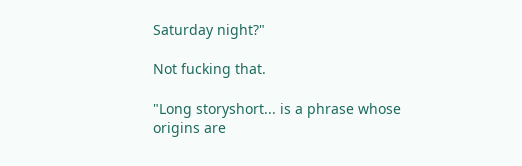Saturday night?"

Not fucking that.

"Long storyshort... is a phrase whose origins are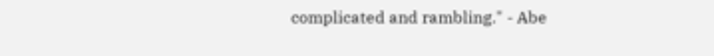complicated and rambling." - Abe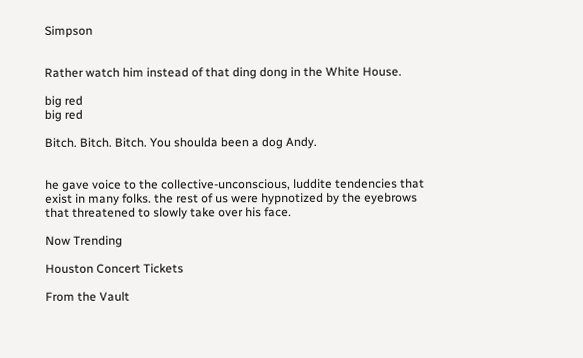Simpson


Rather watch him instead of that ding dong in the White House.

big red
big red

Bitch. Bitch. Bitch. You shoulda been a dog Andy.


he gave voice to the collective-unconscious, luddite tendencies that exist in many folks. the rest of us were hypnotized by the eyebrows that threatened to slowly take over his face.

Now Trending

Houston Concert Tickets

From the Vault